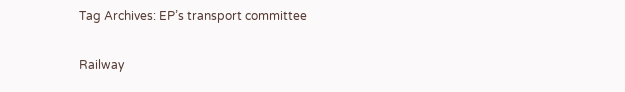Tag Archives: EP’s transport committee

Railway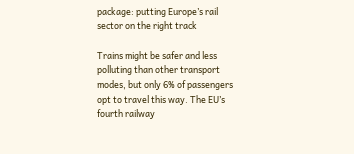package: putting Europe’s rail sector on the right track

Trains might be safer and less polluting than other transport modes, but only 6% of passengers opt to travel this way. The EU’s fourth railway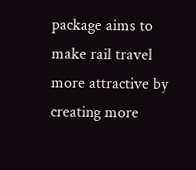package aims to make rail travel more attractive by creating more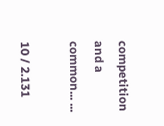competition and a common... ...

10 / 2.131